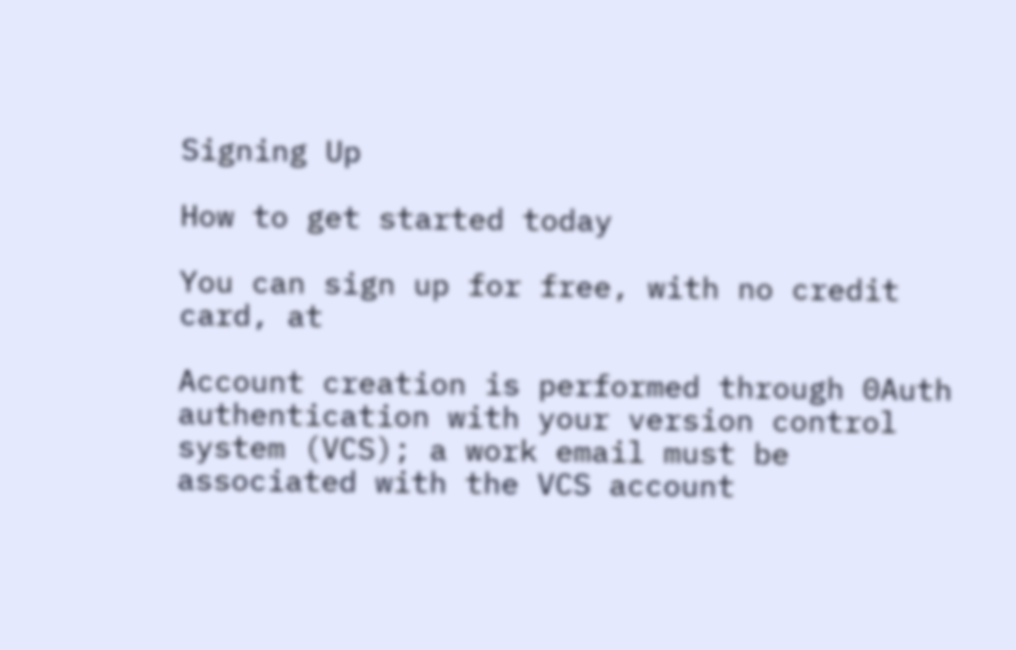Signing Up

How to get started today

You can sign up for free, with no credit card, at

Account creation is performed through 0Auth authentication with your version control system (VCS); a work email must be associated with the VCS account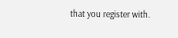that you register with.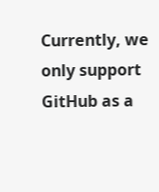Currently, we only support GitHub as a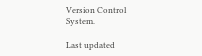Version Control System.

Last updated